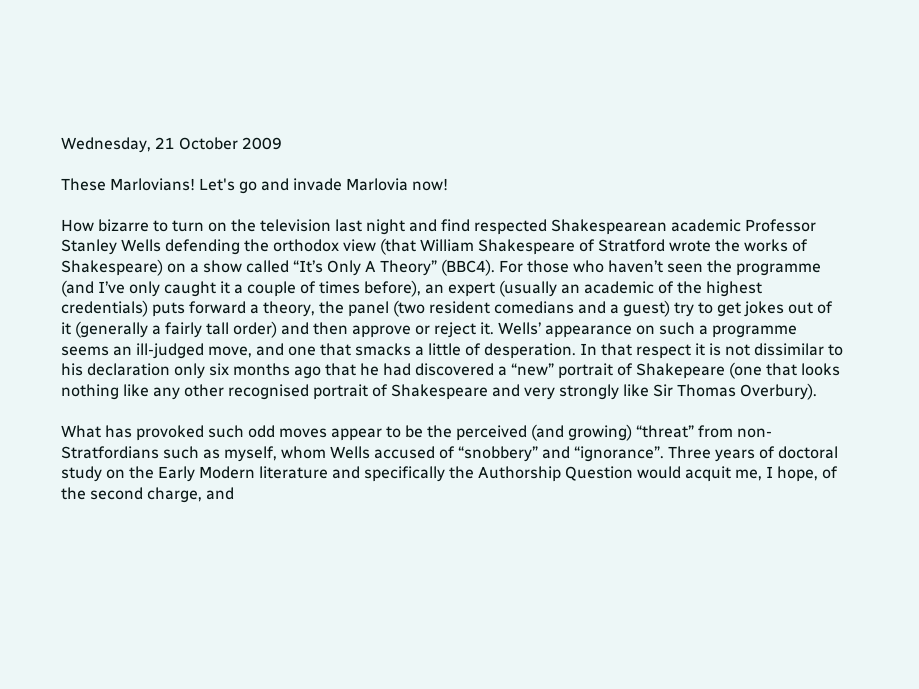Wednesday, 21 October 2009

These Marlovians! Let's go and invade Marlovia now!

How bizarre to turn on the television last night and find respected Shakespearean academic Professor Stanley Wells defending the orthodox view (that William Shakespeare of Stratford wrote the works of Shakespeare) on a show called “It’s Only A Theory” (BBC4). For those who haven’t seen the programme (and I’ve only caught it a couple of times before), an expert (usually an academic of the highest credentials) puts forward a theory, the panel (two resident comedians and a guest) try to get jokes out of it (generally a fairly tall order) and then approve or reject it. Wells’ appearance on such a programme seems an ill-judged move, and one that smacks a little of desperation. In that respect it is not dissimilar to his declaration only six months ago that he had discovered a “new” portrait of Shakepeare (one that looks nothing like any other recognised portrait of Shakespeare and very strongly like Sir Thomas Overbury).

What has provoked such odd moves appear to be the perceived (and growing) “threat” from non-Stratfordians such as myself, whom Wells accused of “snobbery” and “ignorance”. Three years of doctoral study on the Early Modern literature and specifically the Authorship Question would acquit me, I hope, of the second charge, and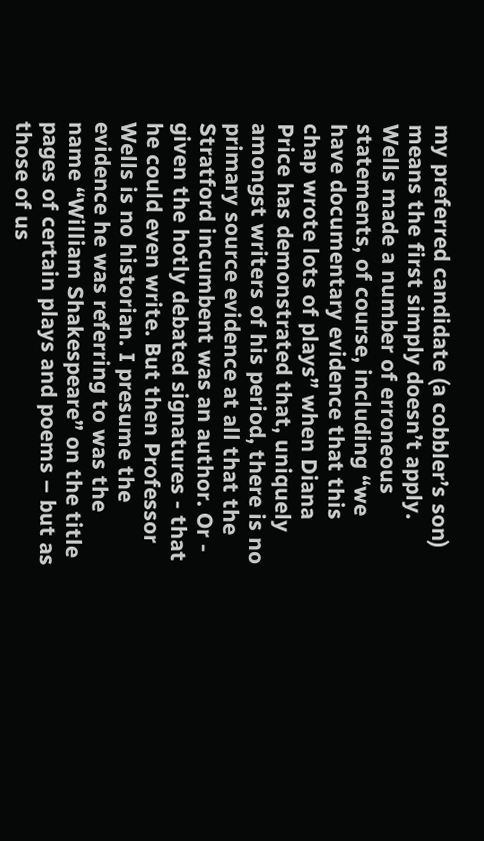my preferred candidate (a cobbler’s son) means the first simply doesn’t apply. Wells made a number of erroneous statements, of course, including “we have documentary evidence that this chap wrote lots of plays” when Diana Price has demonstrated that, uniquely amongst writers of his period, there is no primary source evidence at all that the Stratford incumbent was an author. Or - given the hotly debated signatures - that he could even write. But then Professor Wells is no historian. I presume the evidence he was referring to was the name “William Shakespeare” on the title pages of certain plays and poems – but as those of us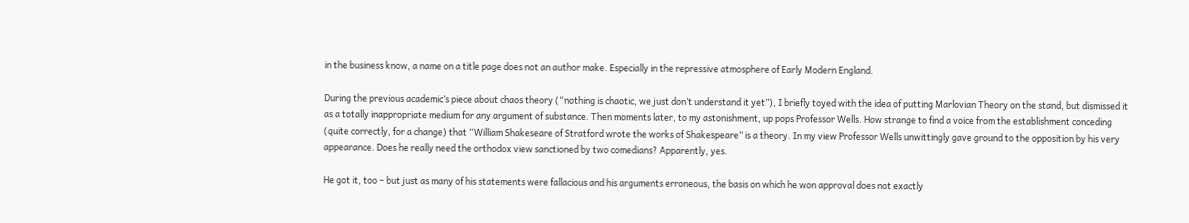in the business know, a name on a title page does not an author make. Especially in the repressive atmosphere of Early Modern England.

During the previous academic’s piece about chaos theory (“nothing is chaotic, we just don’t understand it yet”), I briefly toyed with the idea of putting Marlovian Theory on the stand, but dismissed it as a totally inappropriate medium for any argument of substance. Then moments later, to my astonishment, up pops Professor Wells. How strange to find a voice from the establishment conceding (quite correctly, for a change) that “William Shakeseare of Stratford wrote the works of Shakespeare” is a theory. In my view Professor Wells unwittingly gave ground to the opposition by his very appearance. Does he really need the orthodox view sanctioned by two comedians? Apparently, yes.

He got it, too – but just as many of his statements were fallacious and his arguments erroneous, the basis on which he won approval does not exactly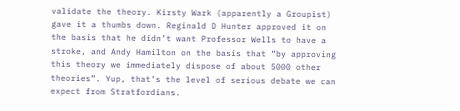validate the theory. Kirsty Wark (apparently a Groupist) gave it a thumbs down. Reginald D Hunter approved it on the basis that he didn’t want Professor Wells to have a stroke, and Andy Hamilton on the basis that “by approving this theory we immediately dispose of about 5000 other theories”. Yup, that’s the level of serious debate we can expect from Stratfordians.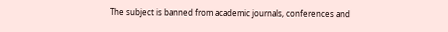The subject is banned from academic journals, conferences and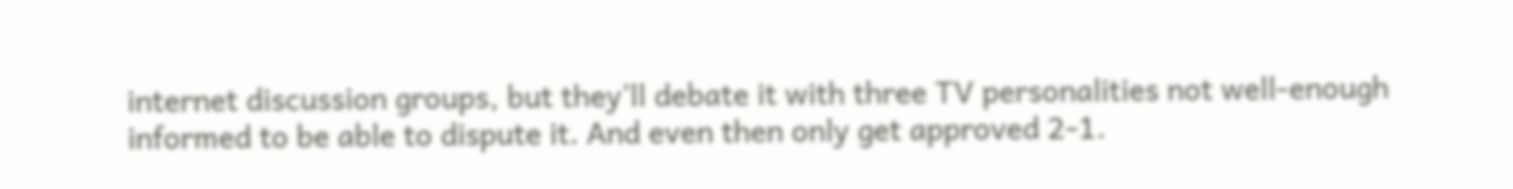internet discussion groups, but they’ll debate it with three TV personalities not well-enough informed to be able to dispute it. And even then only get approved 2-1.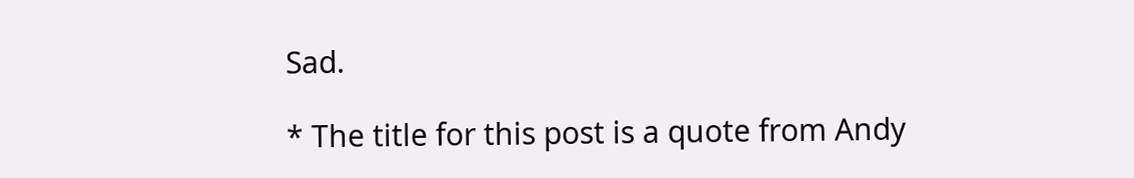Sad.

* The title for this post is a quote from Andy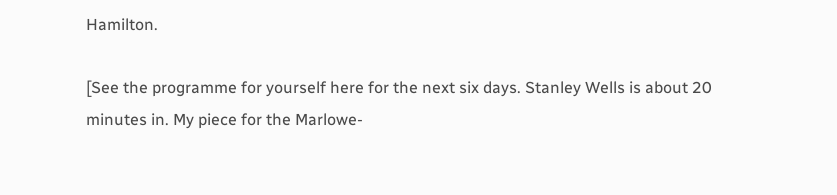Hamilton.

[See the programme for yourself here for the next six days. Stanley Wells is about 20 minutes in. My piece for the Marlowe-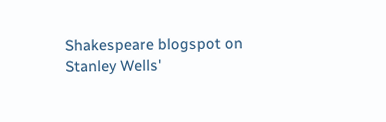Shakespeare blogspot on Stanley Wells'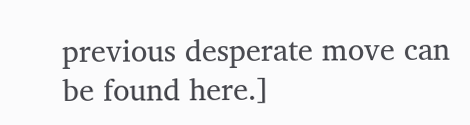previous desperate move can be found here.]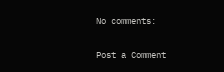No comments:

Post a Comment